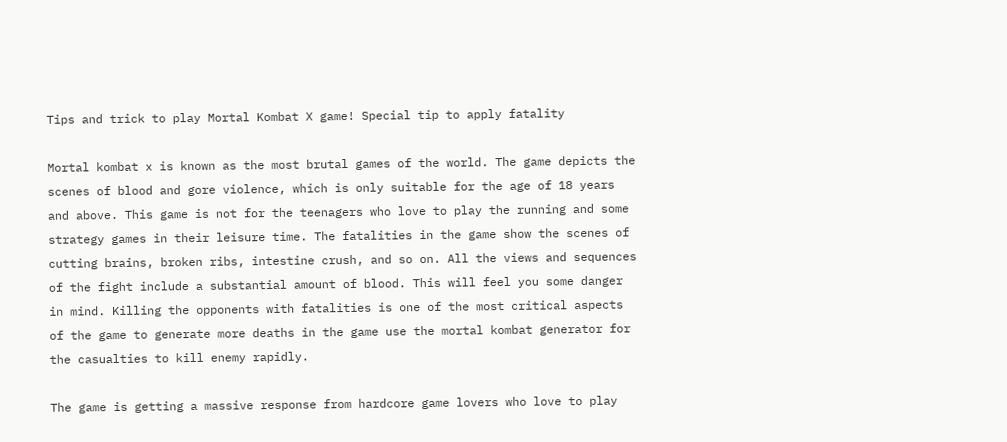Tips and trick to play Mortal Kombat X game! Special tip to apply fatality

Mortal kombat x is known as the most brutal games of the world. The game depicts the scenes of blood and gore violence, which is only suitable for the age of 18 years and above. This game is not for the teenagers who love to play the running and some strategy games in their leisure time. The fatalities in the game show the scenes of cutting brains, broken ribs, intestine crush, and so on. All the views and sequences of the fight include a substantial amount of blood. This will feel you some danger in mind. Killing the opponents with fatalities is one of the most critical aspects of the game to generate more deaths in the game use the mortal kombat generator for the casualties to kill enemy rapidly.

The game is getting a massive response from hardcore game lovers who love to play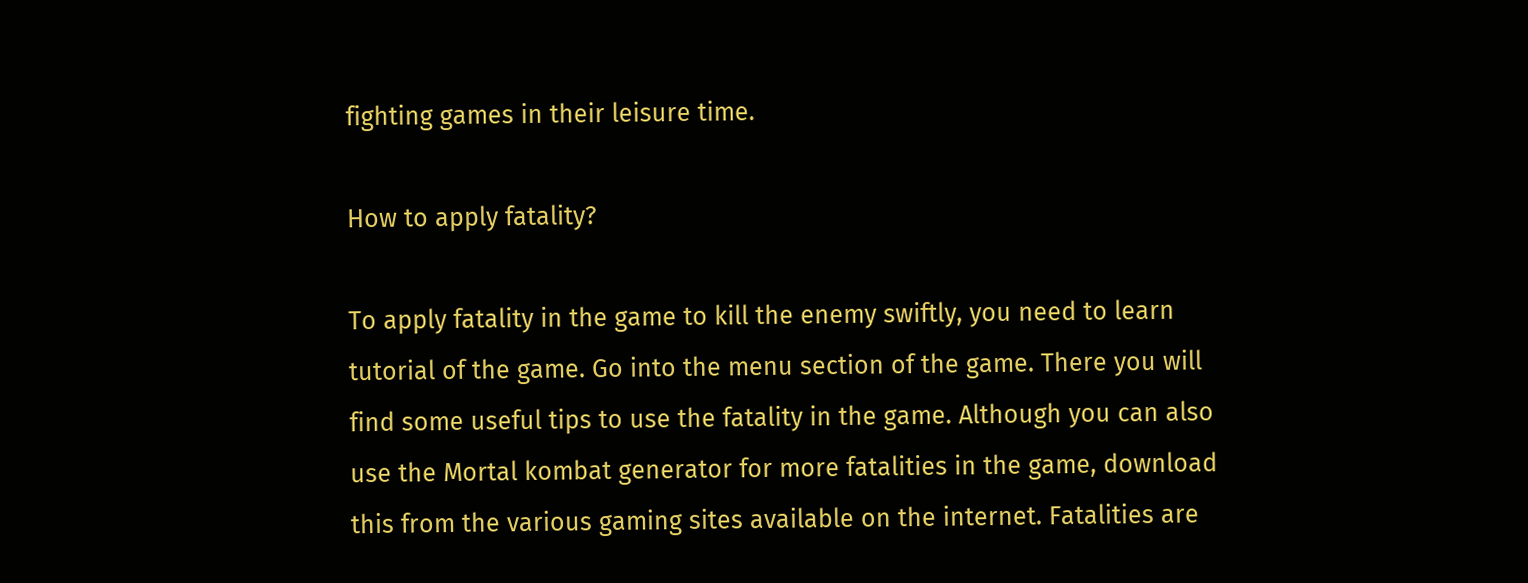fighting games in their leisure time.

How to apply fatality?

To apply fatality in the game to kill the enemy swiftly, you need to learn tutorial of the game. Go into the menu section of the game. There you will find some useful tips to use the fatality in the game. Although you can also use the Mortal kombat generator for more fatalities in the game, download this from the various gaming sites available on the internet. Fatalities are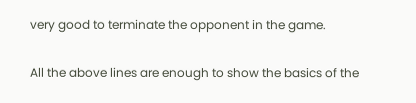very good to terminate the opponent in the game.

All the above lines are enough to show the basics of the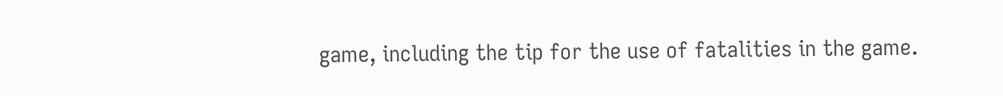game, including the tip for the use of fatalities in the game.